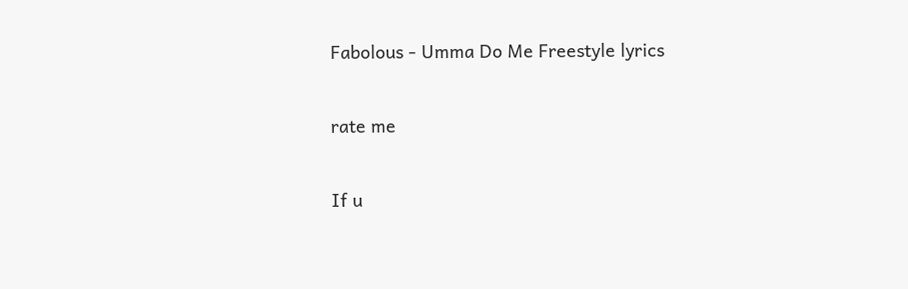Fabolous - Umma Do Me Freestyle lyrics

rate me

If u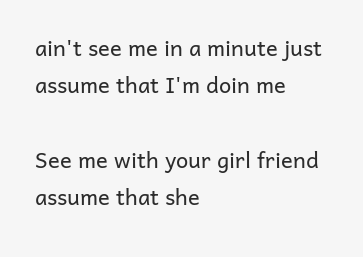ain't see me in a minute just assume that I'm doin me

See me with your girl friend assume that she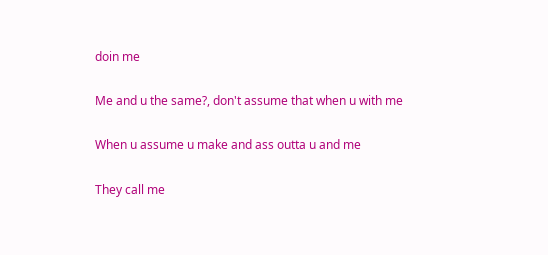doin me

Me and u the same?, don't assume that when u with me

When u assume u make and ass outta u and me

They call me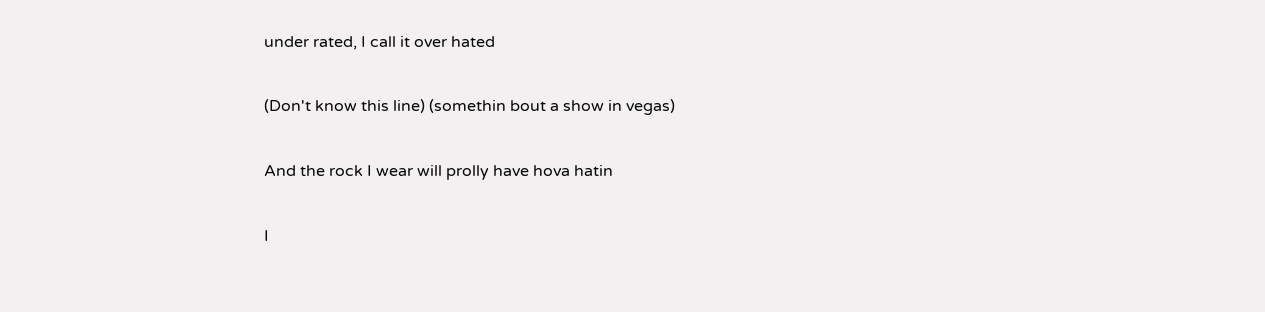under rated, I call it over hated

(Don't know this line) (somethin bout a show in vegas)

And the rock I wear will prolly have hova hatin

I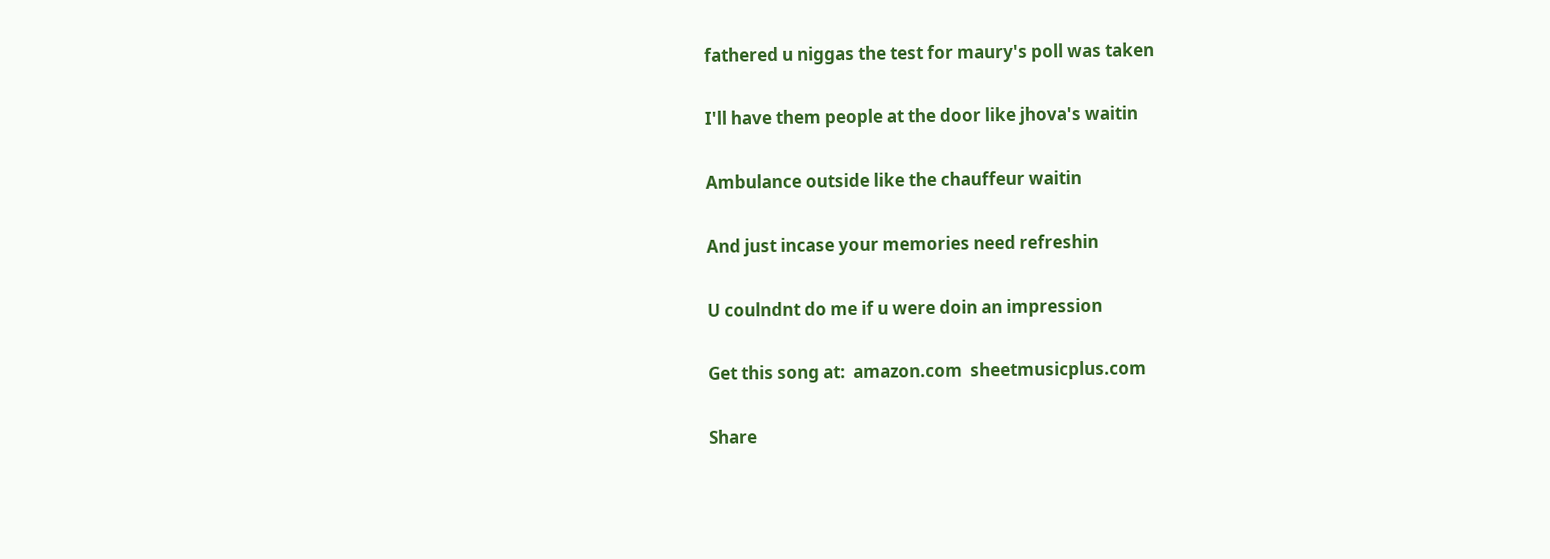fathered u niggas the test for maury's poll was taken

I'll have them people at the door like jhova's waitin

Ambulance outside like the chauffeur waitin

And just incase your memories need refreshin

U coulndnt do me if u were doin an impression

Get this song at:  amazon.com  sheetmusicplus.com

Share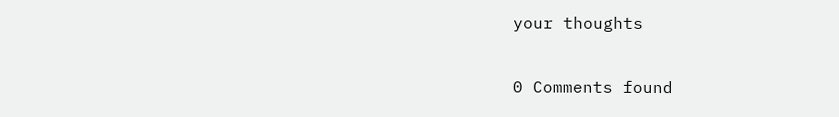your thoughts

0 Comments found